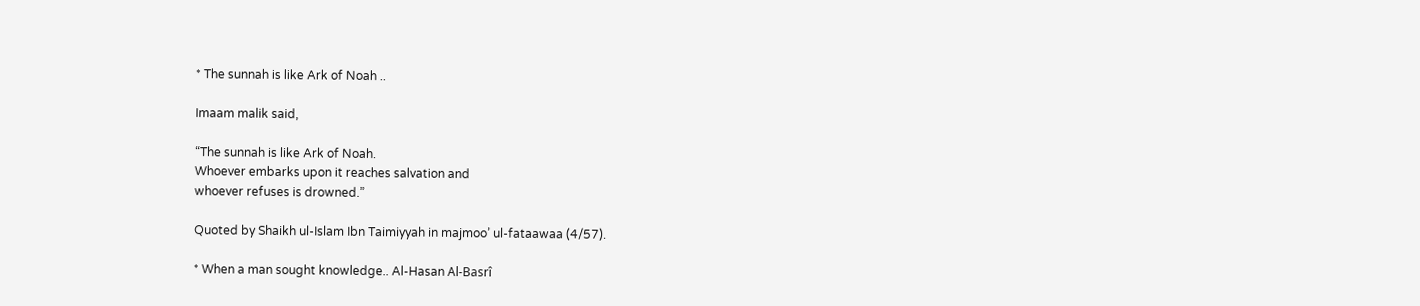* The sunnah is like Ark of Noah ..

Imaam malik said,

“The sunnah is like Ark of Noah.
Whoever embarks upon it reaches salvation and
whoever refuses is drowned.”

Quoted by Shaikh ul-Islam Ibn Taimiyyah in majmoo’ ul-fataawaa (4/57).

* When a man sought knowledge.. Al-Hasan Al-Basrî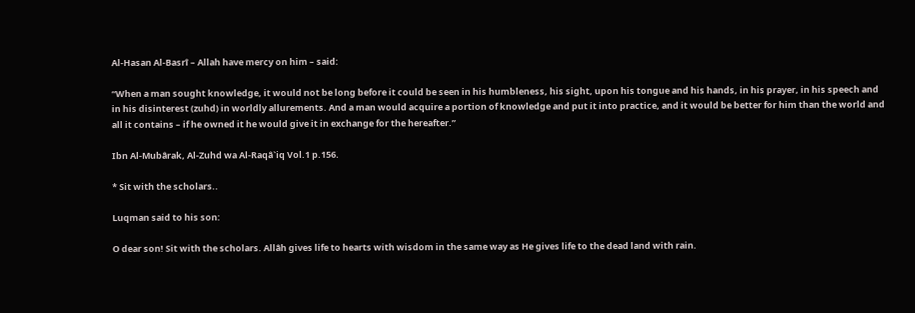Al-Hasan Al-Basrî – Allah have mercy on him – said:

“When a man sought knowledge, it would not be long before it could be seen in his humbleness, his sight, upon his tongue and his hands, in his prayer, in his speech and in his disinterest (zuhd) in worldly allurements. And a man would acquire a portion of knowledge and put it into practice, and it would be better for him than the world and all it contains – if he owned it he would give it in exchange for the hereafter.”

Ibn Al-Mubârak, Al-Zuhd wa Al-Raqâ`iq Vol.1 p.156.

* Sit with the scholars..

Luqman said to his son:

O dear son! Sit with the scholars. Allâh gives life to hearts with wisdom in the same way as He gives life to the dead land with rain.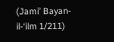(Jami’ Bayan-il-‘ilm 1/211)